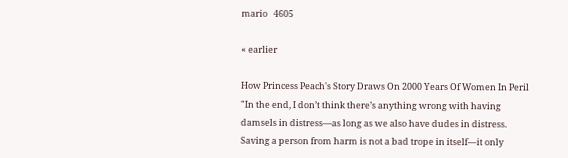mario   4605

« earlier

How Princess Peach's Story Draws On 2000 Years Of Women In Peril
"In the end, I don’t think there’s anything wrong with having damsels in distress—as long as we also have dudes in distress. Saving a person from harm is not a bad trope in itself—it only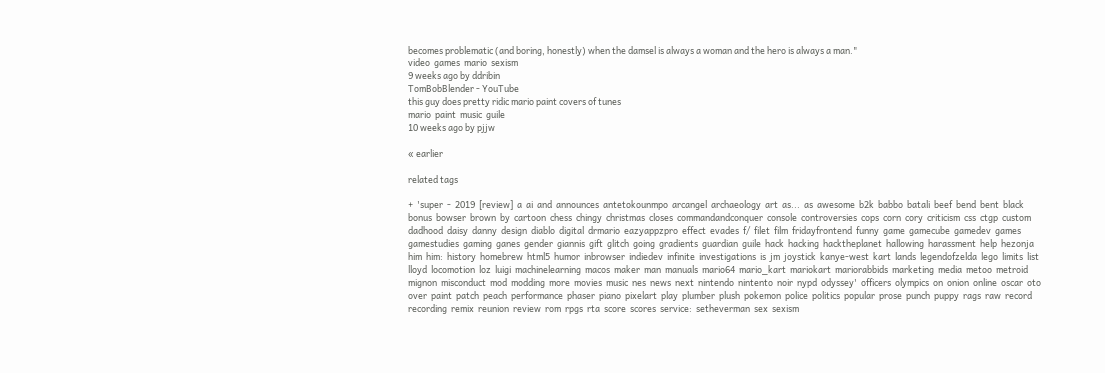becomes problematic (and boring, honestly) when the damsel is always a woman and the hero is always a man."
video  games  mario  sexism
9 weeks ago by ddribin
TomBobBlender - YouTube
this guy does pretty ridic mario paint covers of tunes
mario  paint  music  guile
10 weeks ago by pjjw

« earlier

related tags

+  'super  -  2019  [review]  a  ai  and  announces  antetokounmpo  arcangel  archaeology  art  as...  as  awesome  b2k  babbo  batali  beef  bend  bent  black  bonus  bowser  brown  by  cartoon  chess  chingy  christmas  closes  commandandconquer  console  controversies  cops  corn  cory  criticism  css  ctgp  custom  dadhood  daisy  danny  design  diablo  digital  drmario  eazyappzpro  effect  evades  f/  filet  film  fridayfrontend  funny  game  gamecube  gamedev  games  gamestudies  gaming  ganes  gender  giannis  gift  glitch  going  gradients  guardian  guile  hack  hacking  hacktheplanet  hallowing  harassment  help  hezonja  him  him:  history  homebrew  html5  humor  inbrowser  indiedev  infinite  investigations  is  jm  joystick  kanye-west  kart  lands  legendofzelda  lego  limits  list  lloyd  locomotion  loz  luigi  machinelearning  macos  maker  man  manuals  mario64  mario_kart  mariokart  mariorabbids  marketing  media  metoo  metroid  mignon  misconduct  mod  modding  more  movies  music  nes  news  next  nintendo  nintento  noir  nypd  odyssey'  officers  olympics  on  onion  online  oscar  oto  over  paint  patch  peach  performance  phaser  piano  pixelart  play  plumber  plush  pokemon  police  politics  popular  prose  punch  puppy  rags  raw  record  recording  remix  reunion  review  rom  rpgs  rta  score  scores  service:  setheverman  sex  sexism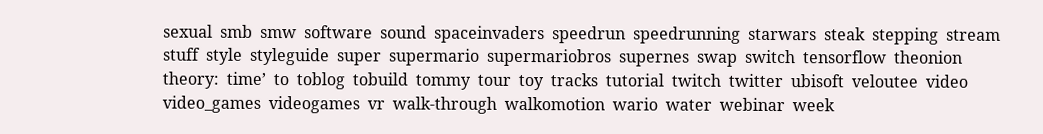sexual  smb  smw  software  sound  spaceinvaders  speedrun  speedrunning  starwars  steak  stepping  stream  stuff  style  styleguide  super  supermario  supermariobros  supernes  swap  switch  tensorflow  theonion  theory:  time’  to  toblog  tobuild  tommy  tour  toy  tracks  tutorial  twitch  twitter  ubisoft  veloutee  video  video_games  videogames  vr  walk-through  walkomotion  wario  water  webinar  week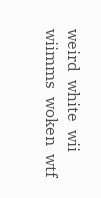weird  white  wii  wiimms  woken  wtf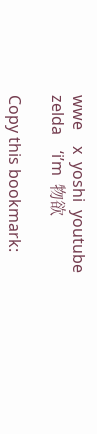wwe    x  yoshi  youtube  zelda    ‘i’m  物欲

Copy this bookmark: